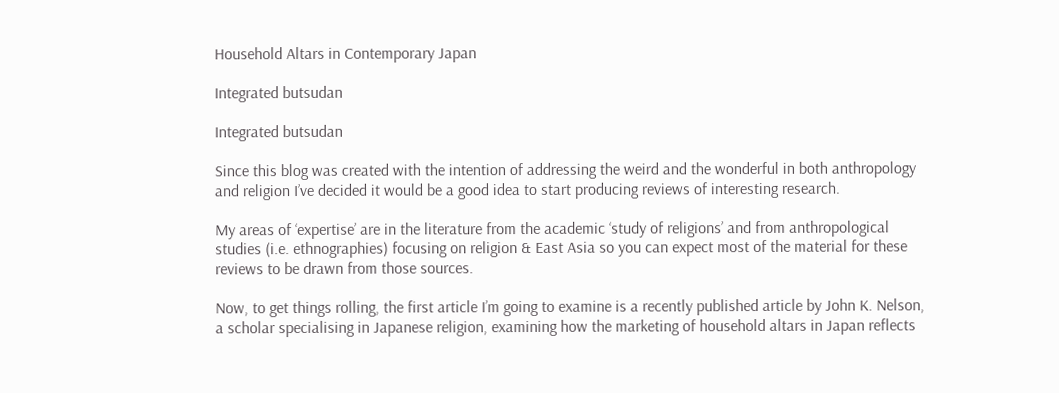Household Altars in Contemporary Japan

Integrated butsudan

Integrated butsudan

Since this blog was created with the intention of addressing the weird and the wonderful in both anthropology and religion I’ve decided it would be a good idea to start producing reviews of interesting research.

My areas of ‘expertise’ are in the literature from the academic ‘study of religions’ and from anthropological studies (i.e. ethnographies) focusing on religion & East Asia so you can expect most of the material for these reviews to be drawn from those sources.

Now, to get things rolling, the first article I’m going to examine is a recently published article by John K. Nelson, a scholar specialising in Japanese religion, examining how the marketing of household altars in Japan reflects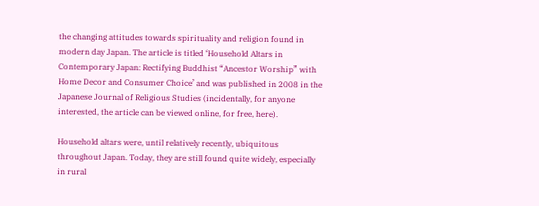the changing attitudes towards spirituality and religion found in modern day Japan. The article is titled ‘Household Altars in Contemporary Japan: Rectifying Buddhist “Ancestor Worship” with Home Decor and Consumer Choice’ and was published in 2008 in the Japanese Journal of Religious Studies (incidentally, for anyone interested, the article can be viewed online, for free, here).

Household altars were, until relatively recently, ubiquitous throughout Japan. Today, they are still found quite widely, especially in rural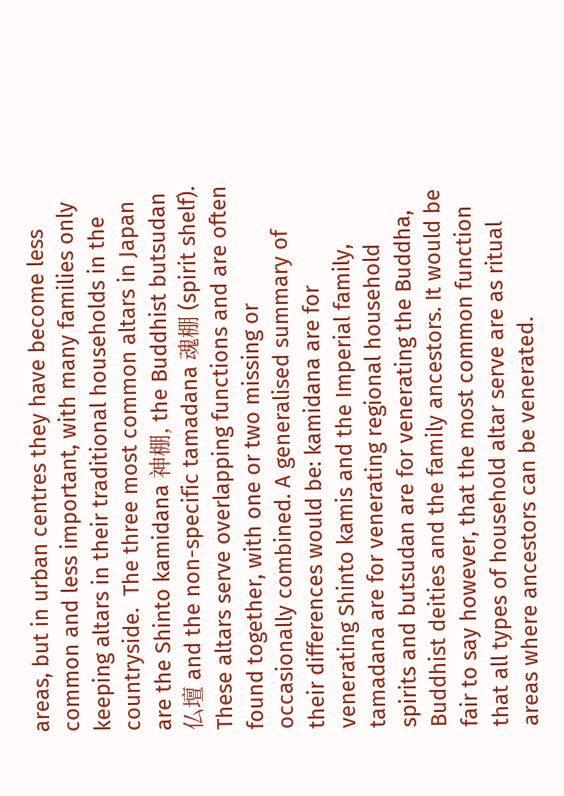areas, but in urban centres they have become less common and less important, with many families only keeping altars in their traditional households in the countryside.  The three most common altars in Japan are the Shinto kamidana 神棚, the Buddhist butsudan 仏壇 and the non-specific tamadana 魂棚 (spirit shelf). These altars serve overlapping functions and are often found together, with one or two missing or occasionally combined. A generalised summary of their differences would be: kamidana are for venerating Shinto kamis and the Imperial family, tamadana are for venerating regional household spirits and butsudan are for venerating the Buddha, Buddhist deities and the family ancestors. It would be fair to say however, that the most common function that all types of household altar serve are as ritual areas where ancestors can be venerated.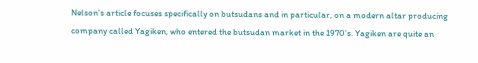Nelson’s article focuses specifically on butsudans and in particular, on a modern altar producing company called Yagiken, who entered the butsudan market in the 1970’s. Yagiken are quite an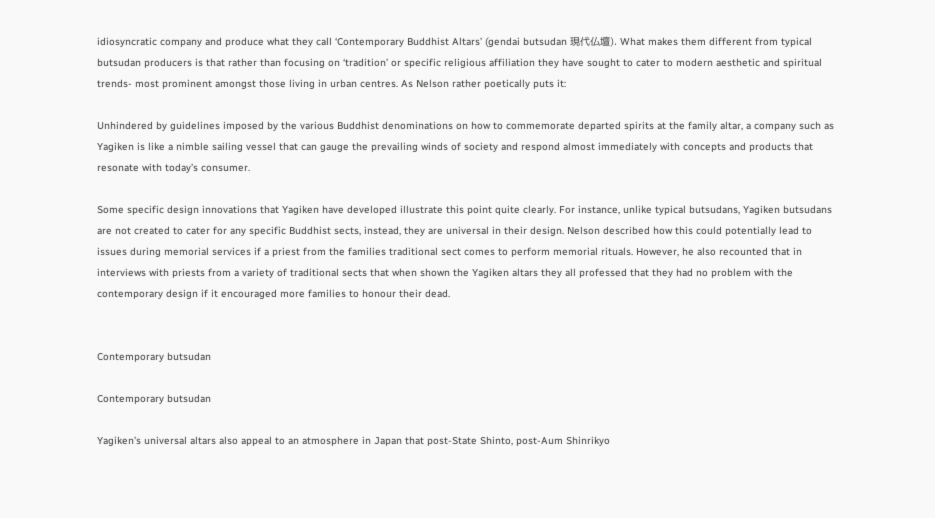idiosyncratic company and produce what they call ‘Contemporary Buddhist Altars’ (gendai butsudan 現代仏壇). What makes them different from typical butsudan producers is that rather than focusing on ‘tradition’ or specific religious affiliation they have sought to cater to modern aesthetic and spiritual trends- most prominent amongst those living in urban centres. As Nelson rather poetically puts it:

Unhindered by guidelines imposed by the various Buddhist denominations on how to commemorate departed spirits at the family altar, a company such as Yagiken is like a nimble sailing vessel that can gauge the prevailing winds of society and respond almost immediately with concepts and products that resonate with today’s consumer.

Some specific design innovations that Yagiken have developed illustrate this point quite clearly. For instance, unlike typical butsudans, Yagiken butsudans are not created to cater for any specific Buddhist sects, instead, they are universal in their design. Nelson described how this could potentially lead to issues during memorial services if a priest from the families traditional sect comes to perform memorial rituals. However, he also recounted that in interviews with priests from a variety of traditional sects that when shown the Yagiken altars they all professed that they had no problem with the contemporary design if it encouraged more families to honour their dead.


Contemporary butsudan

Contemporary butsudan

Yagiken’s universal altars also appeal to an atmosphere in Japan that post-State Shinto, post-Aum Shinrikyo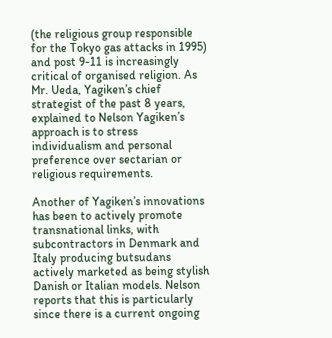(the religious group responsible for the Tokyo gas attacks in 1995) and post 9-11 is increasingly critical of organised religion. As Mr. Ueda, Yagiken’s chief strategist of the past 8 years, explained to Nelson Yagiken’s approach is to stress individualism and personal preference over sectarian or religious requirements.

Another of Yagiken’s innovations has been to actively promote transnational links, with subcontractors in Denmark and Italy producing butsudans actively marketed as being stylish Danish or Italian models. Nelson reports that this is particularly since there is a current ongoing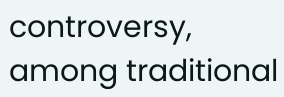controversy, among traditional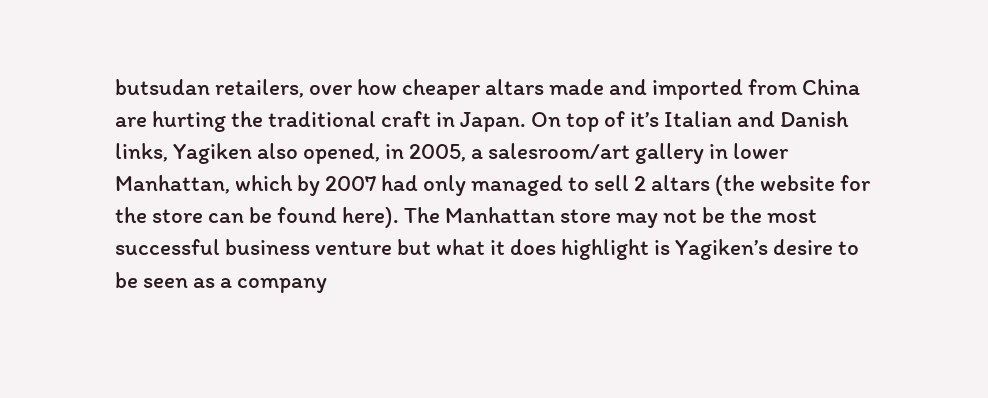butsudan retailers, over how cheaper altars made and imported from China are hurting the traditional craft in Japan. On top of it’s Italian and Danish links, Yagiken also opened, in 2005, a salesroom/art gallery in lower Manhattan, which by 2007 had only managed to sell 2 altars (the website for the store can be found here). The Manhattan store may not be the most successful business venture but what it does highlight is Yagiken’s desire to be seen as a company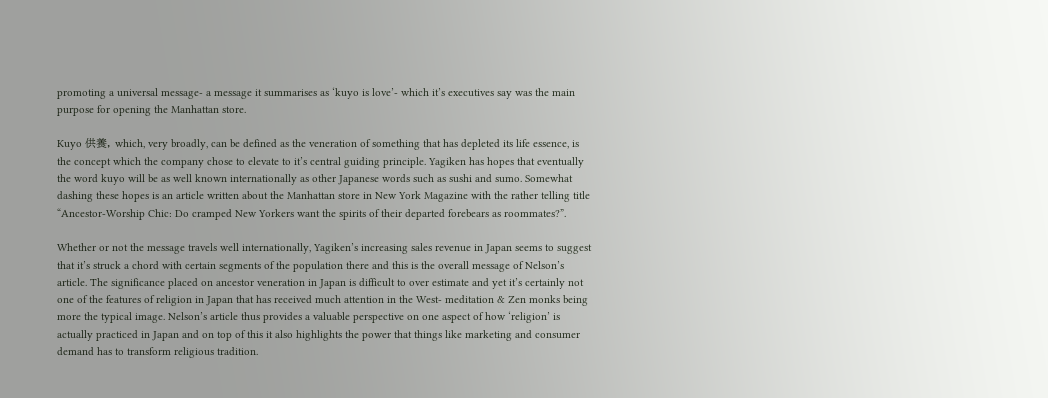promoting a universal message- a message it summarises as ‘kuyo is love’- which it’s executives say was the main purpose for opening the Manhattan store.

Kuyo 供養, which, very broadly, can be defined as the veneration of something that has depleted its life essence, is the concept which the company chose to elevate to it’s central guiding principle. Yagiken has hopes that eventually the word kuyo will be as well known internationally as other Japanese words such as sushi and sumo. Somewhat dashing these hopes is an article written about the Manhattan store in New York Magazine with the rather telling title “Ancestor-Worship Chic: Do cramped New Yorkers want the spirits of their departed forebears as roommates?”.

Whether or not the message travels well internationally, Yagiken’s increasing sales revenue in Japan seems to suggest that it’s struck a chord with certain segments of the population there and this is the overall message of Nelson’s article. The significance placed on ancestor veneration in Japan is difficult to over estimate and yet it’s certainly not one of the features of religion in Japan that has received much attention in the West- meditation & Zen monks being more the typical image. Nelson’s article thus provides a valuable perspective on one aspect of how ‘religion’ is actually practiced in Japan and on top of this it also highlights the power that things like marketing and consumer demand has to transform religious tradition.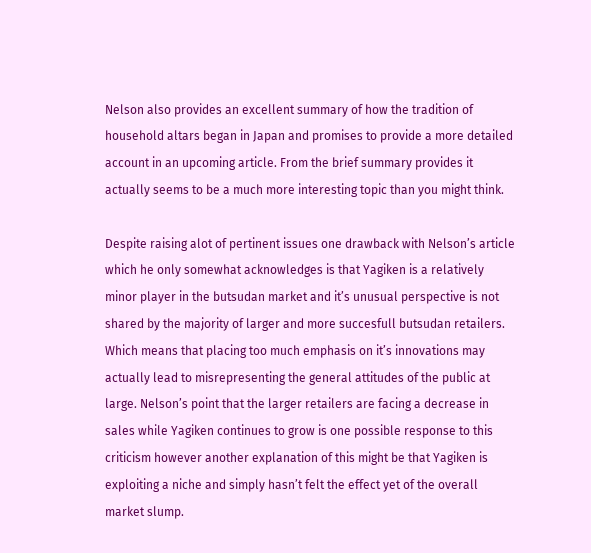Nelson also provides an excellent summary of how the tradition of household altars began in Japan and promises to provide a more detailed account in an upcoming article. From the brief summary provides it actually seems to be a much more interesting topic than you might think.

Despite raising alot of pertinent issues one drawback with Nelson’s article which he only somewhat acknowledges is that Yagiken is a relatively minor player in the butsudan market and it’s unusual perspective is not shared by the majority of larger and more succesfull butsudan retailers. Which means that placing too much emphasis on it’s innovations may actually lead to misrepresenting the general attitudes of the public at large. Nelson’s point that the larger retailers are facing a decrease in sales while Yagiken continues to grow is one possible response to this criticism however another explanation of this might be that Yagiken is exploiting a niche and simply hasn’t felt the effect yet of the overall market slump.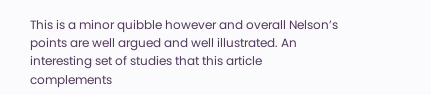This is a minor quibble however and overall Nelson’s points are well argued and well illustrated. An interesting set of studies that this article complements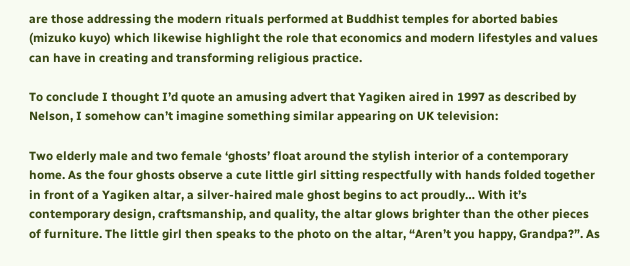are those addressing the modern rituals performed at Buddhist temples for aborted babies (mizuko kuyo) which likewise highlight the role that economics and modern lifestyles and values can have in creating and transforming religious practice.

To conclude I thought I’d quote an amusing advert that Yagiken aired in 1997 as described by Nelson, I somehow can’t imagine something similar appearing on UK television:

Two elderly male and two female ‘ghosts’ float around the stylish interior of a contemporary home. As the four ghosts observe a cute little girl sitting respectfully with hands folded together in front of a Yagiken altar, a silver-haired male ghost begins to act proudly… With it’s contemporary design, craftsmanship, and quality, the altar glows brighter than the other pieces of furniture. The little girl then speaks to the photo on the altar, “Aren’t you happy, Grandpa?”. As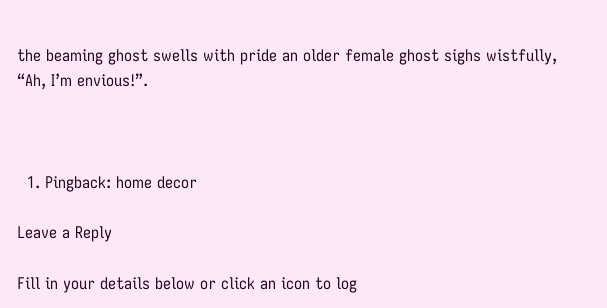the beaming ghost swells with pride an older female ghost sighs wistfully, “Ah, I’m envious!”.



  1. Pingback: home decor

Leave a Reply

Fill in your details below or click an icon to log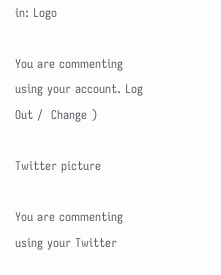in: Logo

You are commenting using your account. Log Out /  Change )

Twitter picture

You are commenting using your Twitter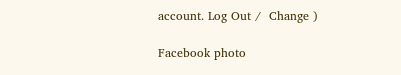account. Log Out /  Change )

Facebook photo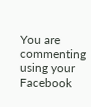You are commenting using your Facebook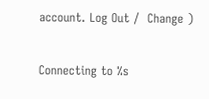account. Log Out /  Change )

Connecting to %s